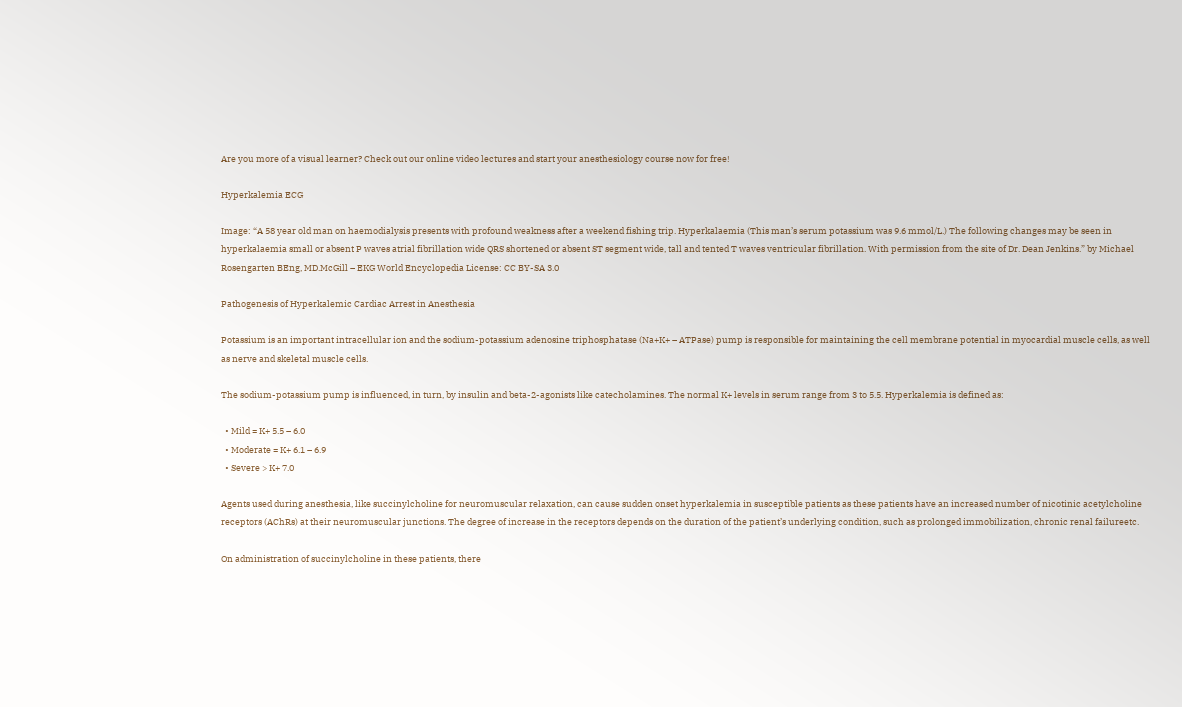Are you more of a visual learner? Check out our online video lectures and start your anesthesiology course now for free!

Hyperkalemia ECG

Image: “A 58 year old man on haemodialysis presents with profound weakness after a weekend fishing trip. Hyperkalaemia (This man’s serum potassium was 9.6 mmol/L.) The following changes may be seen in hyperkalaemia small or absent P waves atrial fibrillation wide QRS shortened or absent ST segment wide, tall and tented T waves ventricular fibrillation. With permission from the site of Dr. Dean Jenkins.” by Michael Rosengarten BEng, MD.McGill – EKG World Encyclopedia License: CC BY-SA 3.0

Pathogenesis of Hyperkalemic Cardiac Arrest in Anesthesia

Potassium is an important intracellular ion and the sodium-potassium adenosine triphosphatase (Na+K+ – ATPase) pump is responsible for maintaining the cell membrane potential in myocardial muscle cells, as well as nerve and skeletal muscle cells.

The sodium-potassium pump is influenced, in turn, by insulin and beta-2-agonists like catecholamines. The normal K+ levels in serum range from 3 to 5.5. Hyperkalemia is defined as:

  • Mild = K+ 5.5 – 6.0
  • Moderate = K+ 6.1 – 6.9
  • Severe > K+ 7.0

Agents used during anesthesia, like succinylcholine for neuromuscular relaxation, can cause sudden onset hyperkalemia in susceptible patients as these patients have an increased number of nicotinic acetylcholine receptors (AChRs) at their neuromuscular junctions. The degree of increase in the receptors depends on the duration of the patient’s underlying condition, such as prolonged immobilization, chronic renal failureetc.

On administration of succinylcholine in these patients, there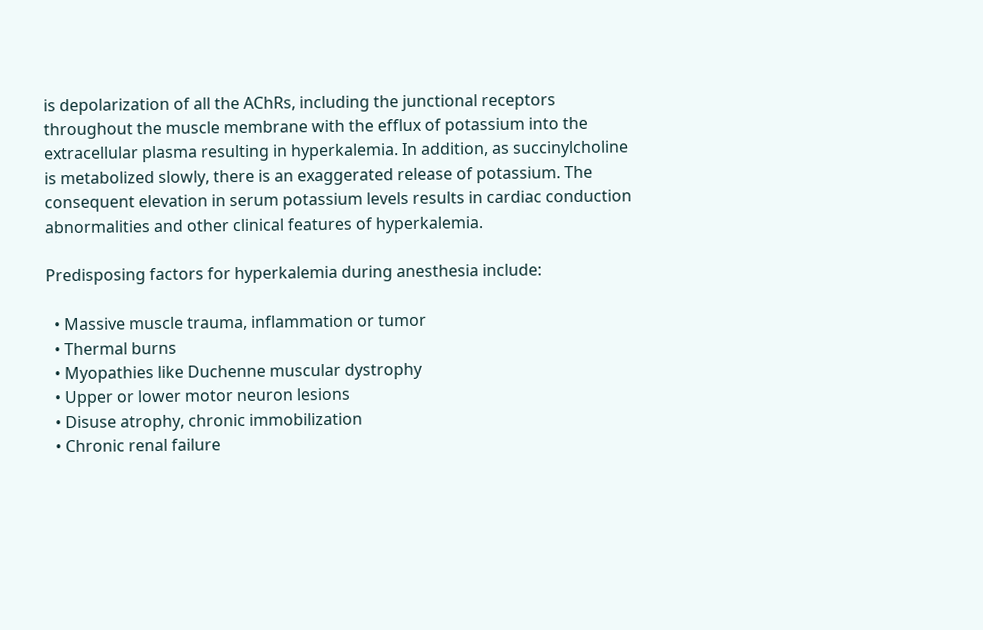is depolarization of all the AChRs, including the junctional receptors throughout the muscle membrane with the efflux of potassium into the extracellular plasma resulting in hyperkalemia. In addition, as succinylcholine is metabolized slowly, there is an exaggerated release of potassium. The consequent elevation in serum potassium levels results in cardiac conduction abnormalities and other clinical features of hyperkalemia.

Predisposing factors for hyperkalemia during anesthesia include:

  • Massive muscle trauma, inflammation or tumor
  • Thermal burns
  • Myopathies like Duchenne muscular dystrophy
  • Upper or lower motor neuron lesions
  • Disuse atrophy, chronic immobilization
  • Chronic renal failure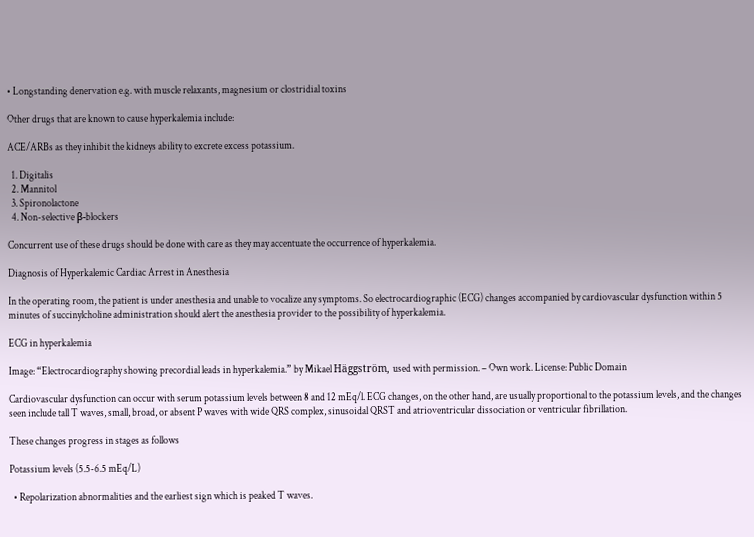• Longstanding denervation e.g. with muscle relaxants, magnesium or clostridial toxins

Other drugs that are known to cause hyperkalemia include:

ACE/ARBs as they inhibit the kidneys ability to excrete excess potassium.

  1. Digitalis
  2. Mannitol
  3. Spironolactone
  4. Non-selective β-blockers

Concurrent use of these drugs should be done with care as they may accentuate the occurrence of hyperkalemia.

Diagnosis of Hyperkalemic Cardiac Arrest in Anesthesia

In the operating room, the patient is under anesthesia and unable to vocalize any symptoms. So electrocardiographic (ECG) changes accompanied by cardiovascular dysfunction within 5 minutes of succinylcholine administration should alert the anesthesia provider to the possibility of hyperkalemia.

ECG in hyperkalemia

Image: “Electrocardiography showing precordial leads in hyperkalemia.” by Mikael Häggström, used with permission. – Own work. License: Public Domain

Cardiovascular dysfunction can occur with serum potassium levels between 8 and 12 mEq/l. ECG changes, on the other hand, are usually proportional to the potassium levels, and the changes seen include tall T waves, small, broad, or absent P waves with wide QRS complex, sinusoidal QRST and atrioventricular dissociation or ventricular fibrillation.

These changes progress in stages as follows

Potassium levels (5.5-6.5 mEq/L)

  • Repolarization abnormalities and the earliest sign which is peaked T waves.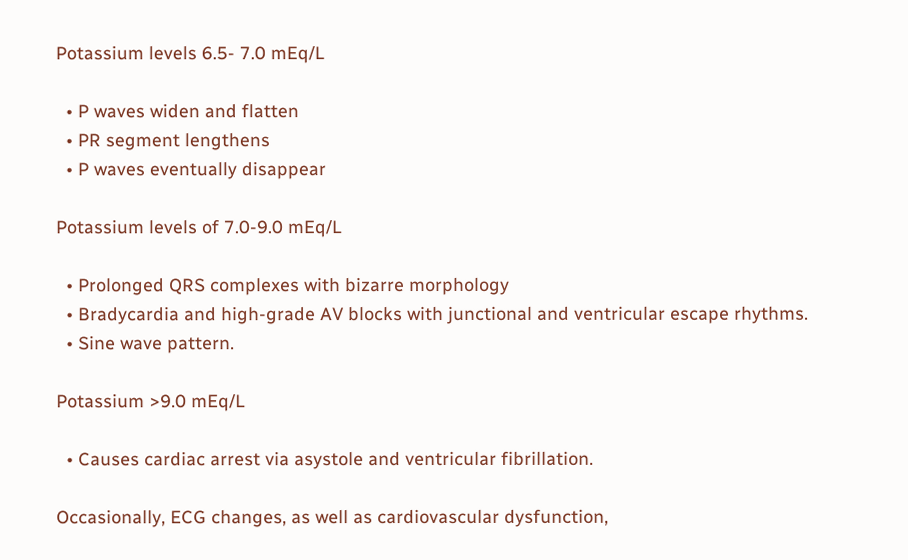Potassium levels 6.5- 7.0 mEq/L

  • P waves widen and flatten
  • PR segment lengthens
  • P waves eventually disappear

Potassium levels of 7.0-9.0 mEq/L

  • Prolonged QRS complexes with bizarre morphology
  • Bradycardia and high-grade AV blocks with junctional and ventricular escape rhythms.
  • Sine wave pattern.

Potassium >9.0 mEq/L

  • Causes cardiac arrest via asystole and ventricular fibrillation.

Occasionally, ECG changes, as well as cardiovascular dysfunction,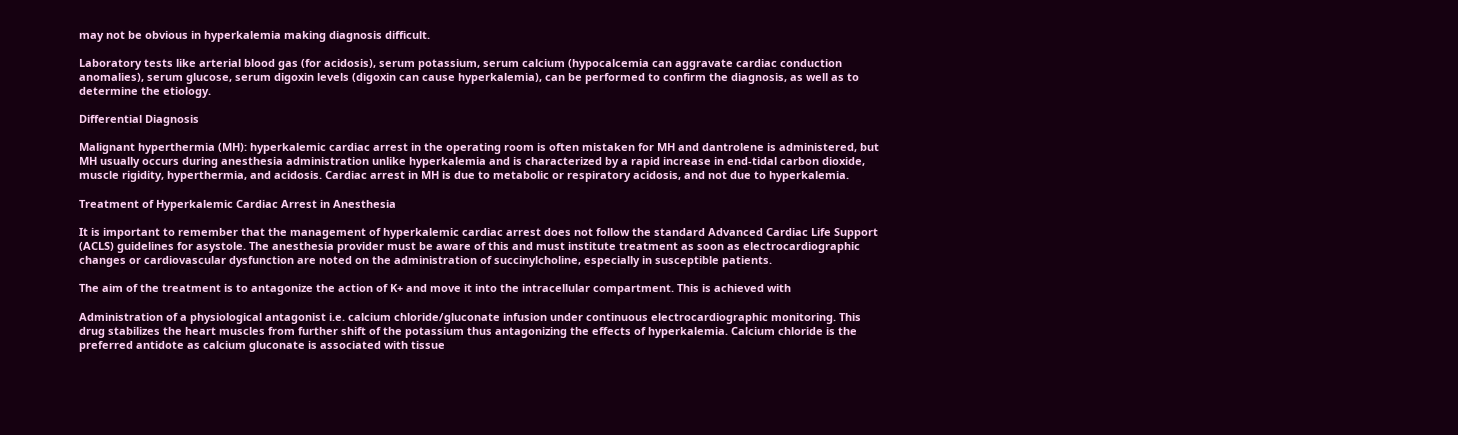may not be obvious in hyperkalemia making diagnosis difficult.

Laboratory tests like arterial blood gas (for acidosis), serum potassium, serum calcium (hypocalcemia can aggravate cardiac conduction anomalies), serum glucose, serum digoxin levels (digoxin can cause hyperkalemia), can be performed to confirm the diagnosis, as well as to determine the etiology.

Differential Diagnosis

Malignant hyperthermia (MH): hyperkalemic cardiac arrest in the operating room is often mistaken for MH and dantrolene is administered, but MH usually occurs during anesthesia administration unlike hyperkalemia and is characterized by a rapid increase in end-tidal carbon dioxide, muscle rigidity, hyperthermia, and acidosis. Cardiac arrest in MH is due to metabolic or respiratory acidosis, and not due to hyperkalemia.

Treatment of Hyperkalemic Cardiac Arrest in Anesthesia

It is important to remember that the management of hyperkalemic cardiac arrest does not follow the standard Advanced Cardiac Life Support (ACLS) guidelines for asystole. The anesthesia provider must be aware of this and must institute treatment as soon as electrocardiographic changes or cardiovascular dysfunction are noted on the administration of succinylcholine, especially in susceptible patients.

The aim of the treatment is to antagonize the action of K+ and move it into the intracellular compartment. This is achieved with

Administration of a physiological antagonist i.e. calcium chloride/gluconate infusion under continuous electrocardiographic monitoring. This drug stabilizes the heart muscles from further shift of the potassium thus antagonizing the effects of hyperkalemia. Calcium chloride is the preferred antidote as calcium gluconate is associated with tissue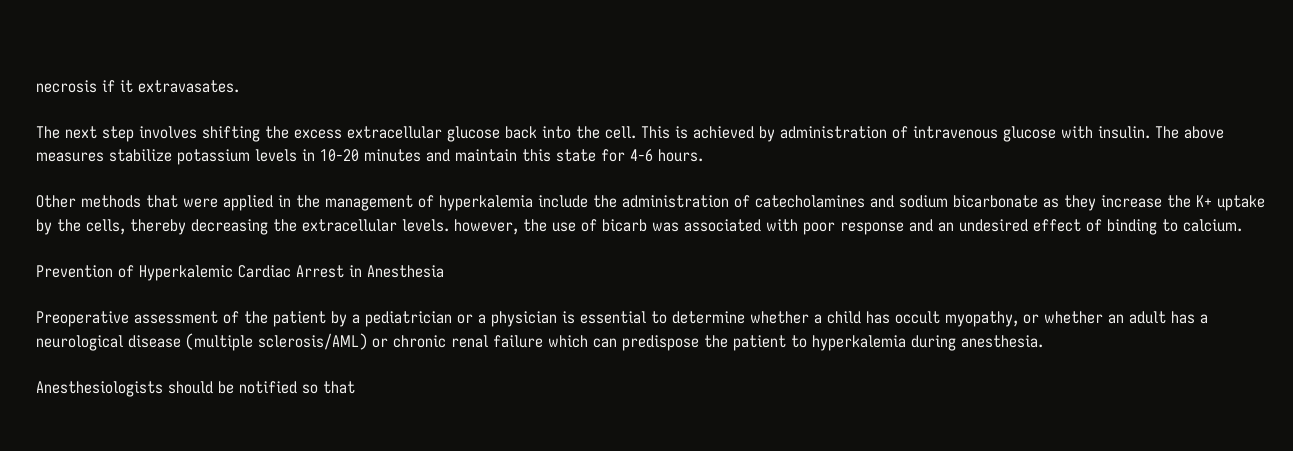necrosis if it extravasates.

The next step involves shifting the excess extracellular glucose back into the cell. This is achieved by administration of intravenous glucose with insulin. The above measures stabilize potassium levels in 10-20 minutes and maintain this state for 4-6 hours.

Other methods that were applied in the management of hyperkalemia include the administration of catecholamines and sodium bicarbonate as they increase the K+ uptake by the cells, thereby decreasing the extracellular levels. however, the use of bicarb was associated with poor response and an undesired effect of binding to calcium.

Prevention of Hyperkalemic Cardiac Arrest in Anesthesia

Preoperative assessment of the patient by a pediatrician or a physician is essential to determine whether a child has occult myopathy, or whether an adult has a neurological disease (multiple sclerosis/AML) or chronic renal failure which can predispose the patient to hyperkalemia during anesthesia.

Anesthesiologists should be notified so that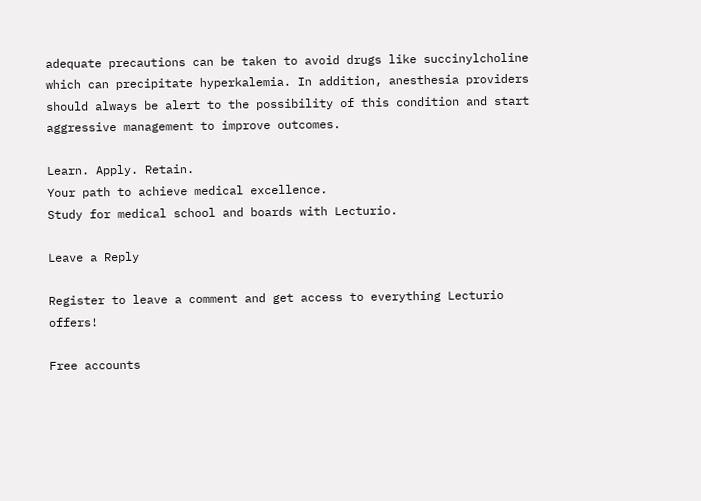adequate precautions can be taken to avoid drugs like succinylcholine which can precipitate hyperkalemia. In addition, anesthesia providers should always be alert to the possibility of this condition and start aggressive management to improve outcomes.

Learn. Apply. Retain.
Your path to achieve medical excellence.
Study for medical school and boards with Lecturio.

Leave a Reply

Register to leave a comment and get access to everything Lecturio offers!

Free accounts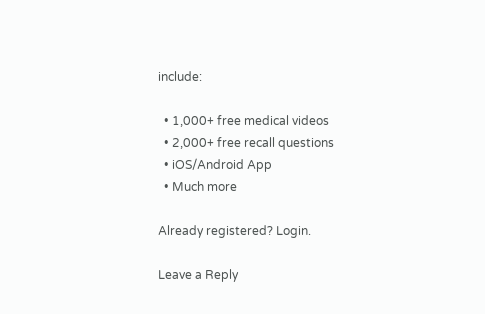include:

  • 1,000+ free medical videos
  • 2,000+ free recall questions
  • iOS/Android App
  • Much more

Already registered? Login.

Leave a Reply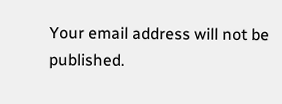Your email address will not be published.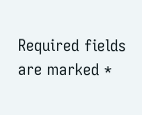Required fields are marked *